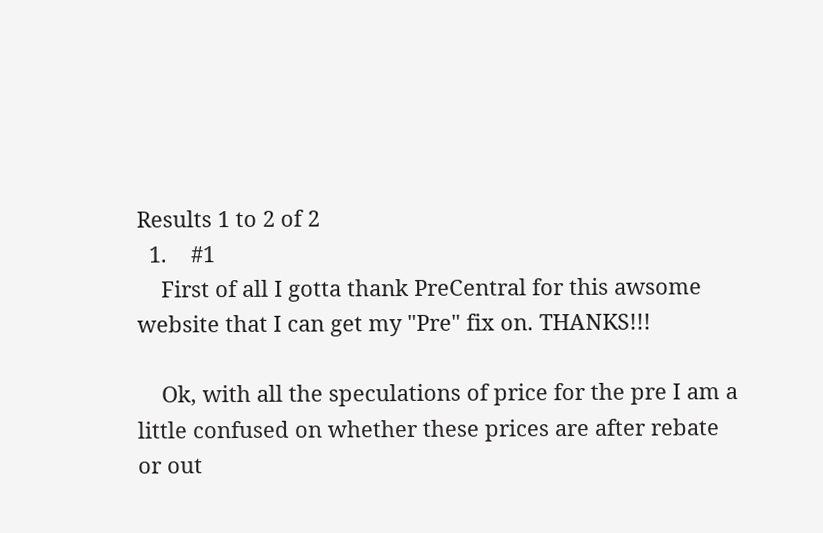Results 1 to 2 of 2
  1.    #1
    First of all I gotta thank PreCentral for this awsome website that I can get my "Pre" fix on. THANKS!!!

    Ok, with all the speculations of price for the pre I am a little confused on whether these prices are after rebate or out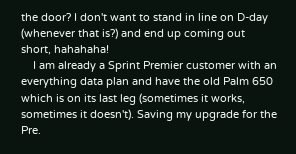the door? I don't want to stand in line on D-day (whenever that is?) and end up coming out short, hahahaha!
    I am already a Sprint Premier customer with an everything data plan and have the old Palm 650 which is on its last leg (sometimes it works, sometimes it doesn't). Saving my upgrade for the Pre.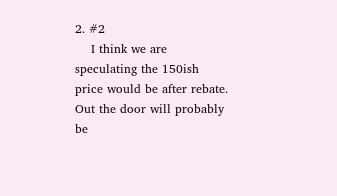2. #2
    I think we are speculating the 150ish price would be after rebate. Out the door will probably be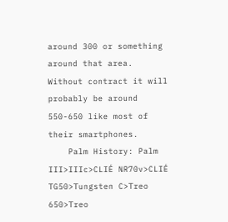around 300 or something around that area. Without contract it will probably be around 550-650 like most of their smartphones.
    Palm History: Palm III>IIIc>CLIÉ NR70v>CLIÉ TG50>Tungsten C>Treo 650>Treo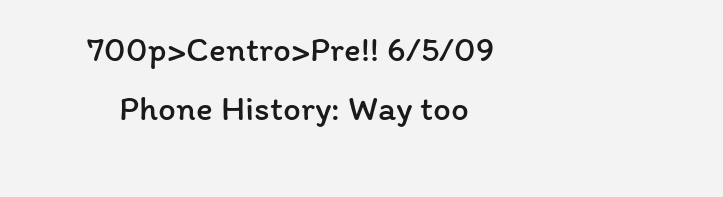700p>Centro>Pre!! 6/5/09
    Phone History: Way too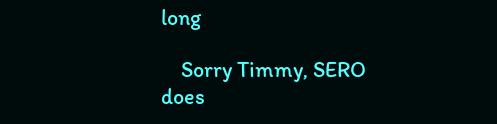long

    Sorry Timmy, SERO does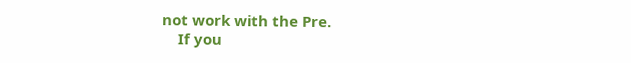not work with the Pre.
    If you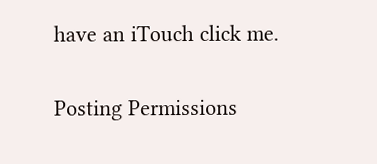have an iTouch click me.

Posting Permissions